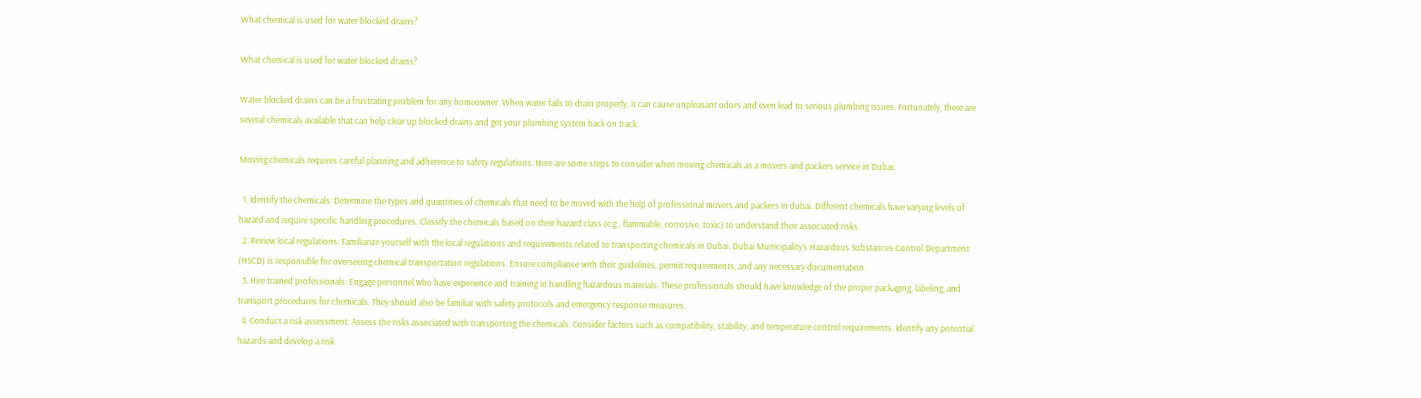What chemical is used for water blocked drains?

What chemical is used for water blocked drains?

Water blocked drains can be a frustrating problem for any homeowner. When water fails to drain properly, it can cause unpleasant odors and even lead to serious plumbing issues. Fortunately, there are several chemicals available that can help clear up blocked drains and get your plumbing system back on track.

Moving chemicals requires careful planning and adherence to safety regulations. Here are some steps to consider when moving chemicals as a movers and packers service in Dubai:

  1. Identify the chemicals: Determine the types and quantities of chemicals that need to be moved with the help of professional movers and packers in dubai. Different chemicals have varying levels of hazard and require specific handling procedures. Classify the chemicals based on their hazard class (e.g., flammable, corrosive, toxic) to understand their associated risks.
  2. Review local regulations: Familiarize yourself with the local regulations and requirements related to transporting chemicals in Dubai. Dubai Municipality’s Hazardous Substances Control Department (HSCD) is responsible for overseeing chemical transportation regulations. Ensure compliance with their guidelines, permit requirements, and any necessary documentation.
  3. Hire trained professionals: Engage personnel who have experience and training in handling hazardous materials. These professionals should have knowledge of the proper packaging, labeling, and transport procedures for chemicals. They should also be familiar with safety protocols and emergency response measures.
  4. Conduct a risk assessment: Assess the risks associated with transporting the chemicals. Consider factors such as compatibility, stability, and temperature control requirements. Identify any potential hazards and develop a risk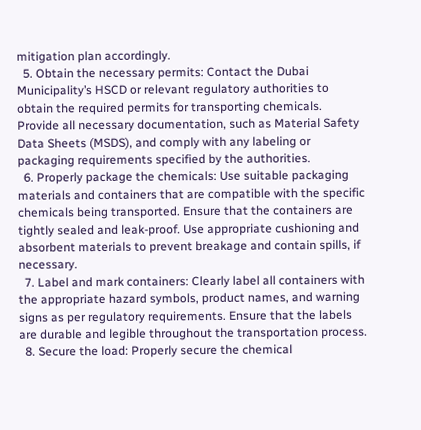mitigation plan accordingly.
  5. Obtain the necessary permits: Contact the Dubai Municipality’s HSCD or relevant regulatory authorities to obtain the required permits for transporting chemicals. Provide all necessary documentation, such as Material Safety Data Sheets (MSDS), and comply with any labeling or packaging requirements specified by the authorities.
  6. Properly package the chemicals: Use suitable packaging materials and containers that are compatible with the specific chemicals being transported. Ensure that the containers are tightly sealed and leak-proof. Use appropriate cushioning and absorbent materials to prevent breakage and contain spills, if necessary.
  7. Label and mark containers: Clearly label all containers with the appropriate hazard symbols, product names, and warning signs as per regulatory requirements. Ensure that the labels are durable and legible throughout the transportation process.
  8. Secure the load: Properly secure the chemical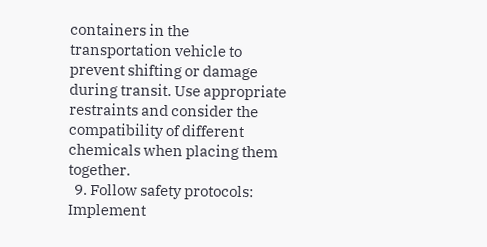containers in the transportation vehicle to prevent shifting or damage during transit. Use appropriate restraints and consider the compatibility of different chemicals when placing them together.
  9. Follow safety protocols: Implement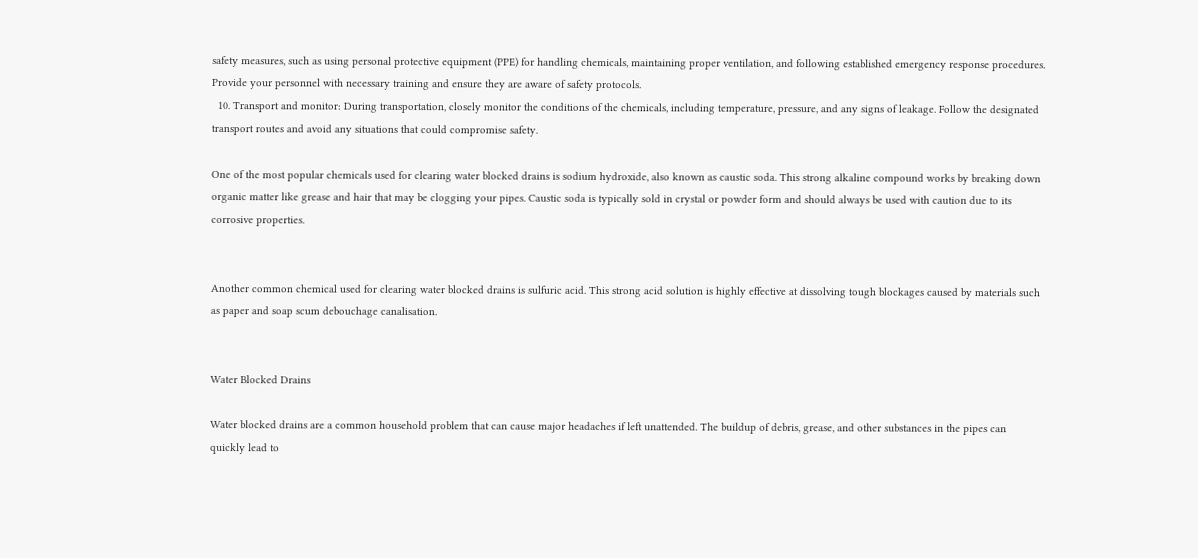safety measures, such as using personal protective equipment (PPE) for handling chemicals, maintaining proper ventilation, and following established emergency response procedures. Provide your personnel with necessary training and ensure they are aware of safety protocols.
  10. Transport and monitor: During transportation, closely monitor the conditions of the chemicals, including temperature, pressure, and any signs of leakage. Follow the designated transport routes and avoid any situations that could compromise safety.

One of the most popular chemicals used for clearing water blocked drains is sodium hydroxide, also known as caustic soda. This strong alkaline compound works by breaking down organic matter like grease and hair that may be clogging your pipes. Caustic soda is typically sold in crystal or powder form and should always be used with caution due to its corrosive properties.


Another common chemical used for clearing water blocked drains is sulfuric acid. This strong acid solution is highly effective at dissolving tough blockages caused by materials such as paper and soap scum debouchage canalisation.


Water Blocked Drains

Water blocked drains are a common household problem that can cause major headaches if left unattended. The buildup of debris, grease, and other substances in the pipes can quickly lead to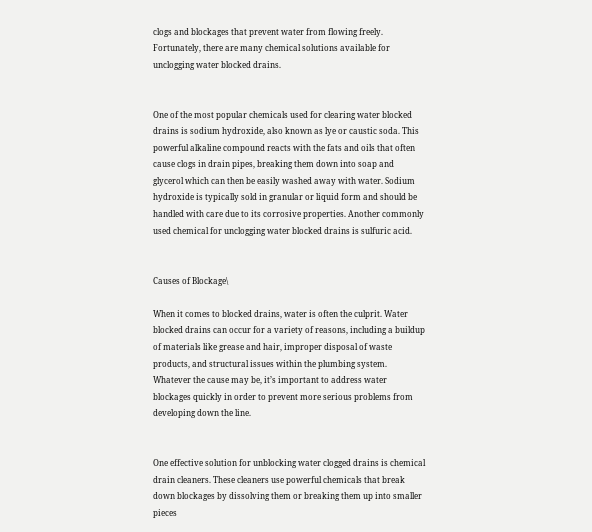clogs and blockages that prevent water from flowing freely. Fortunately, there are many chemical solutions available for unclogging water blocked drains.


One of the most popular chemicals used for clearing water blocked drains is sodium hydroxide, also known as lye or caustic soda. This powerful alkaline compound reacts with the fats and oils that often cause clogs in drain pipes, breaking them down into soap and glycerol which can then be easily washed away with water. Sodium hydroxide is typically sold in granular or liquid form and should be handled with care due to its corrosive properties. Another commonly used chemical for unclogging water blocked drains is sulfuric acid.


Causes of Blockage\

When it comes to blocked drains, water is often the culprit. Water blocked drains can occur for a variety of reasons, including a buildup of materials like grease and hair, improper disposal of waste products, and structural issues within the plumbing system. Whatever the cause may be, it’s important to address water blockages quickly in order to prevent more serious problems from developing down the line.


One effective solution for unblocking water clogged drains is chemical drain cleaners. These cleaners use powerful chemicals that break down blockages by dissolving them or breaking them up into smaller pieces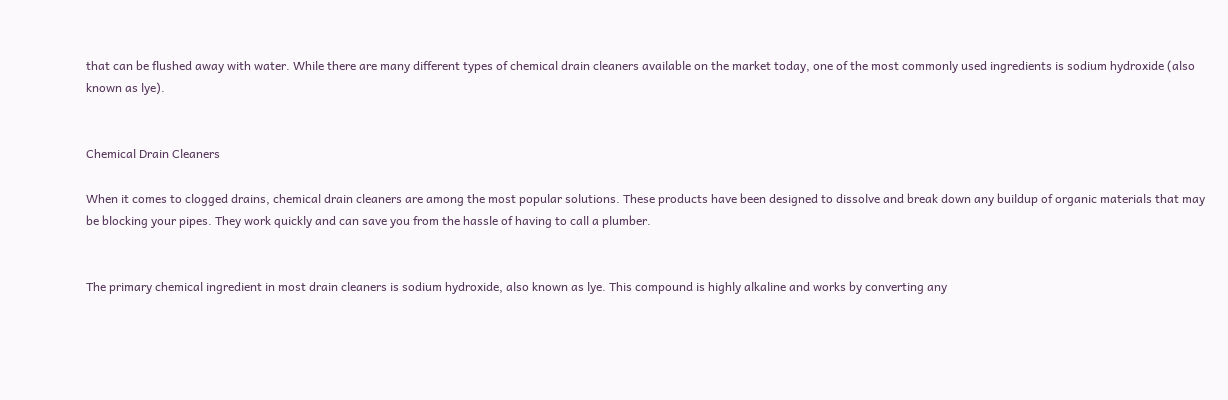that can be flushed away with water. While there are many different types of chemical drain cleaners available on the market today, one of the most commonly used ingredients is sodium hydroxide (also known as lye).


Chemical Drain Cleaners

When it comes to clogged drains, chemical drain cleaners are among the most popular solutions. These products have been designed to dissolve and break down any buildup of organic materials that may be blocking your pipes. They work quickly and can save you from the hassle of having to call a plumber.


The primary chemical ingredient in most drain cleaners is sodium hydroxide, also known as lye. This compound is highly alkaline and works by converting any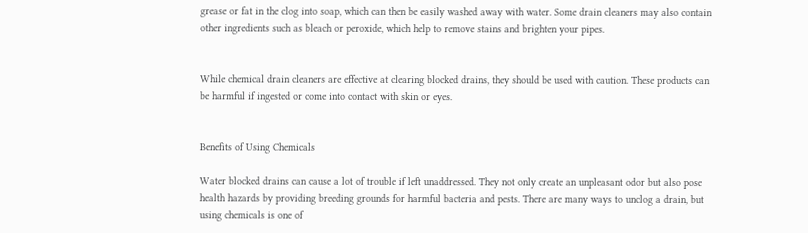grease or fat in the clog into soap, which can then be easily washed away with water. Some drain cleaners may also contain other ingredients such as bleach or peroxide, which help to remove stains and brighten your pipes.


While chemical drain cleaners are effective at clearing blocked drains, they should be used with caution. These products can be harmful if ingested or come into contact with skin or eyes.


Benefits of Using Chemicals

Water blocked drains can cause a lot of trouble if left unaddressed. They not only create an unpleasant odor but also pose health hazards by providing breeding grounds for harmful bacteria and pests. There are many ways to unclog a drain, but using chemicals is one of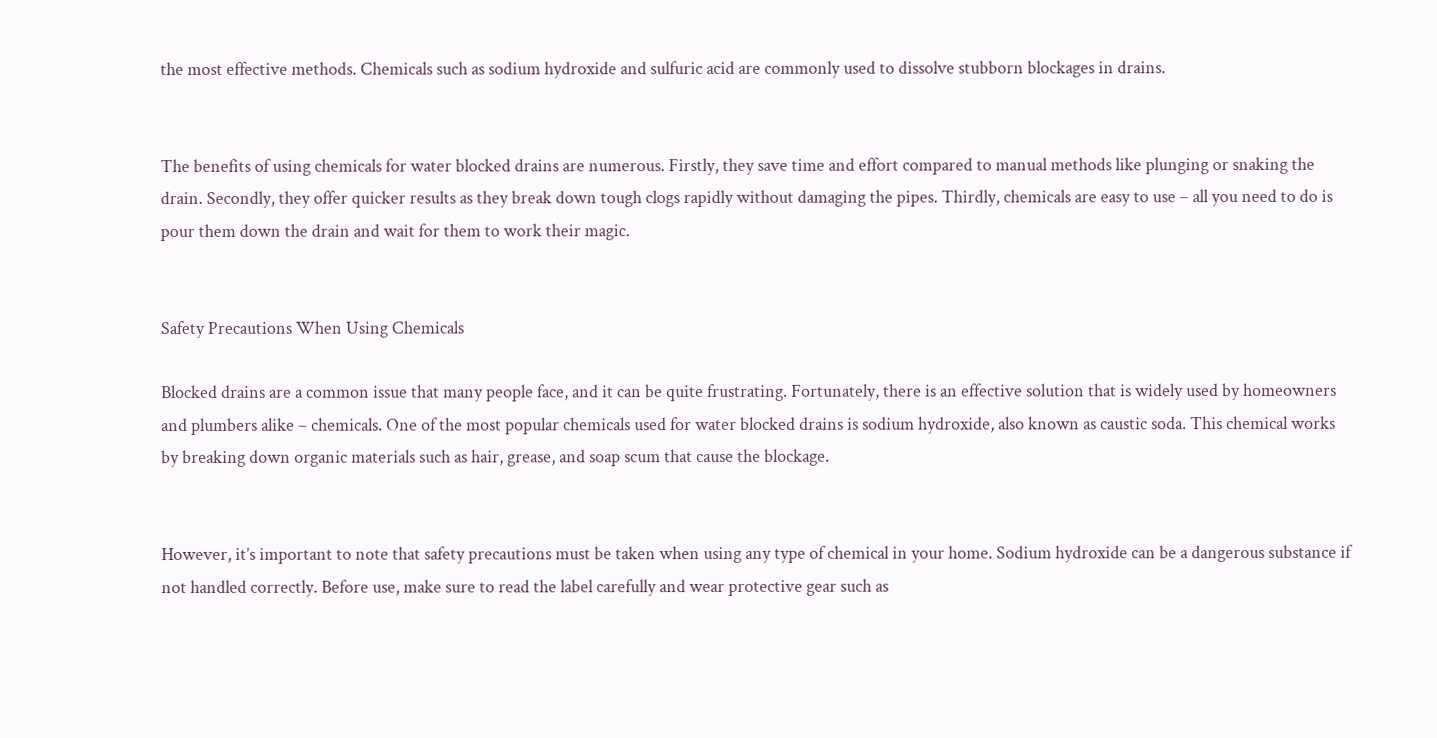the most effective methods. Chemicals such as sodium hydroxide and sulfuric acid are commonly used to dissolve stubborn blockages in drains.


The benefits of using chemicals for water blocked drains are numerous. Firstly, they save time and effort compared to manual methods like plunging or snaking the drain. Secondly, they offer quicker results as they break down tough clogs rapidly without damaging the pipes. Thirdly, chemicals are easy to use – all you need to do is pour them down the drain and wait for them to work their magic.


Safety Precautions When Using Chemicals

Blocked drains are a common issue that many people face, and it can be quite frustrating. Fortunately, there is an effective solution that is widely used by homeowners and plumbers alike – chemicals. One of the most popular chemicals used for water blocked drains is sodium hydroxide, also known as caustic soda. This chemical works by breaking down organic materials such as hair, grease, and soap scum that cause the blockage.


However, it’s important to note that safety precautions must be taken when using any type of chemical in your home. Sodium hydroxide can be a dangerous substance if not handled correctly. Before use, make sure to read the label carefully and wear protective gear such as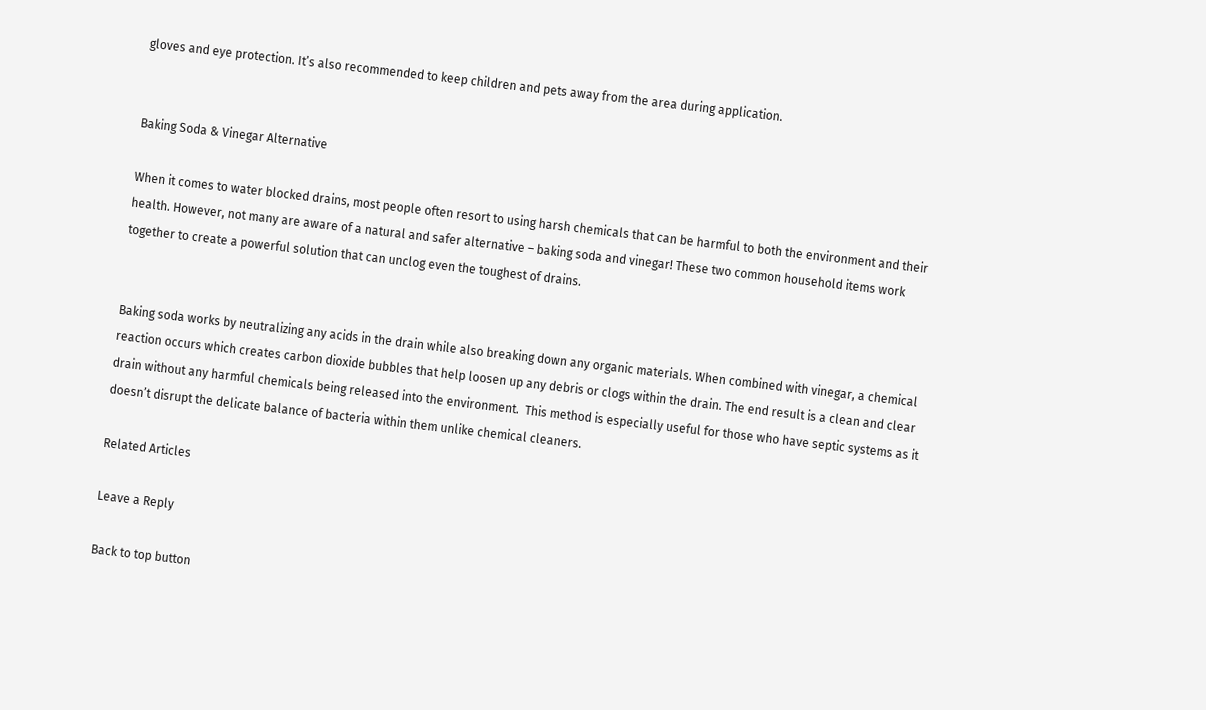gloves and eye protection. It’s also recommended to keep children and pets away from the area during application.


Baking Soda & Vinegar Alternative

When it comes to water blocked drains, most people often resort to using harsh chemicals that can be harmful to both the environment and their health. However, not many are aware of a natural and safer alternative – baking soda and vinegar! These two common household items work together to create a powerful solution that can unclog even the toughest of drains.


Baking soda works by neutralizing any acids in the drain while also breaking down any organic materials. When combined with vinegar, a chemical reaction occurs which creates carbon dioxide bubbles that help loosen up any debris or clogs within the drain. The end result is a clean and clear drain without any harmful chemicals being released into the environment.  This method is especially useful for those who have septic systems as it doesn’t disrupt the delicate balance of bacteria within them unlike chemical cleaners.

Related Articles

Leave a Reply

Back to top button